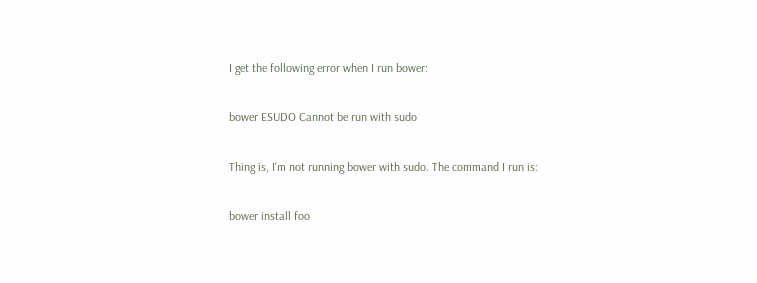I get the following error when I run bower:

bower ESUDO Cannot be run with sudo

Thing is, I'm not running bower with sudo. The command I run is:

bower install foo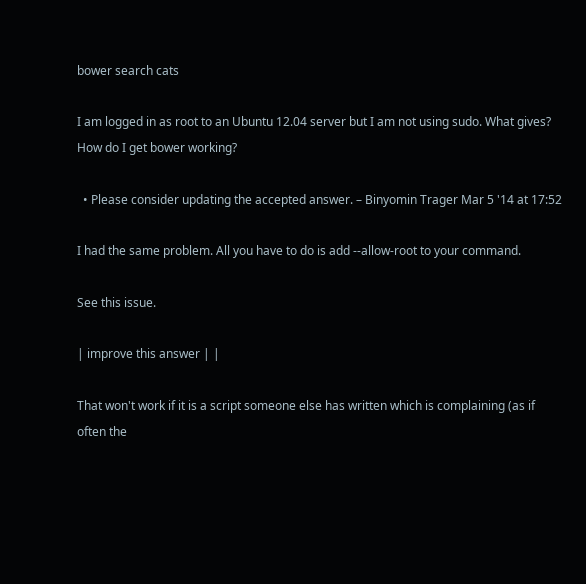bower search cats

I am logged in as root to an Ubuntu 12.04 server but I am not using sudo. What gives? How do I get bower working?

  • Please consider updating the accepted answer. – Binyomin Trager Mar 5 '14 at 17:52

I had the same problem. All you have to do is add --allow-root to your command.

See this issue.

| improve this answer | |

That won't work if it is a script someone else has written which is complaining (as if often the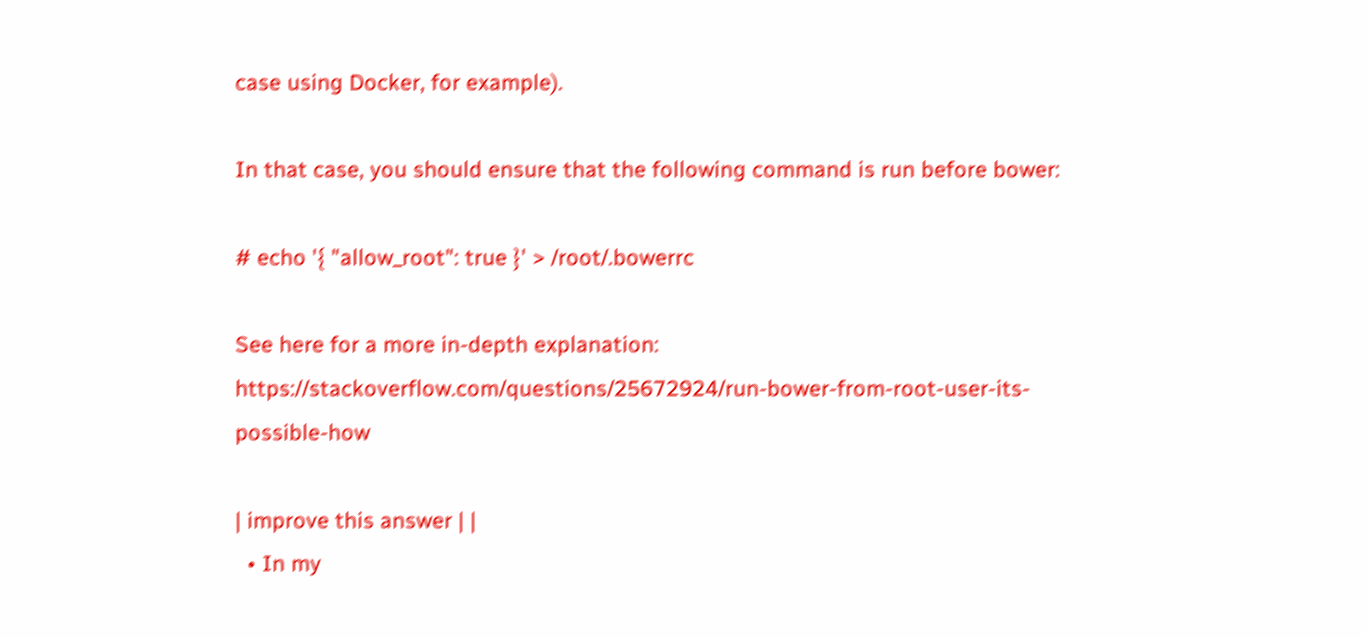case using Docker, for example).

In that case, you should ensure that the following command is run before bower:

# echo '{ "allow_root": true }' > /root/.bowerrc

See here for a more in-depth explanation: https://stackoverflow.com/questions/25672924/run-bower-from-root-user-its-possible-how

| improve this answer | |
  • In my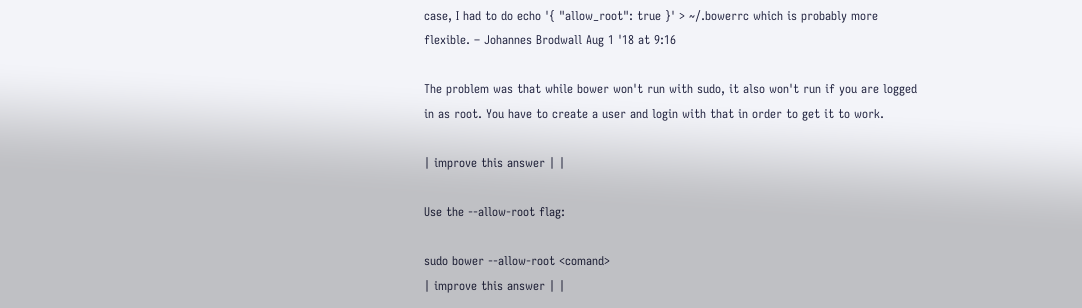case, I had to do echo '{ "allow_root": true }' > ~/.bowerrc which is probably more flexible. – Johannes Brodwall Aug 1 '18 at 9:16

The problem was that while bower won't run with sudo, it also won't run if you are logged in as root. You have to create a user and login with that in order to get it to work.

| improve this answer | |

Use the --allow-root flag:

sudo bower --allow-root <comand>
| improve this answer | |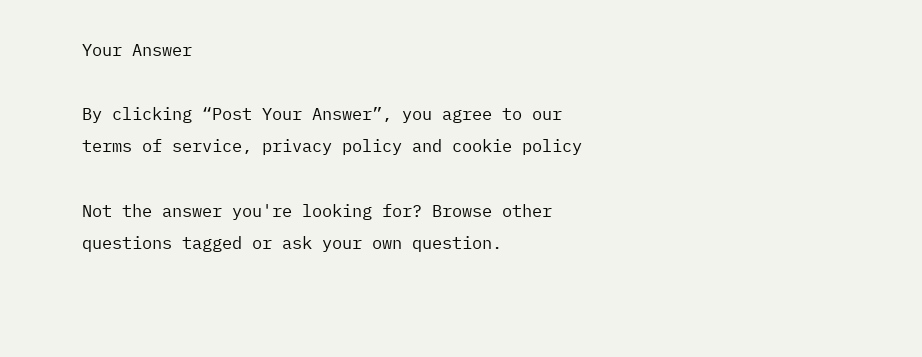Your Answer

By clicking “Post Your Answer”, you agree to our terms of service, privacy policy and cookie policy

Not the answer you're looking for? Browse other questions tagged or ask your own question.